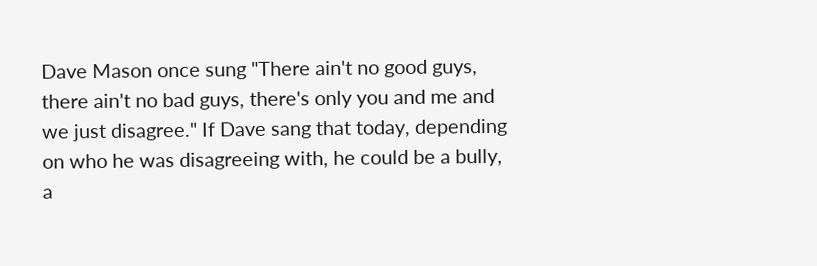Dave Mason once sung "There ain't no good guys, there ain't no bad guys, there's only you and me and we just disagree." If Dave sang that today, depending on who he was disagreeing with, he could be a bully, a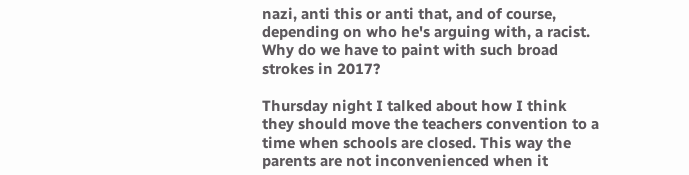nazi, anti this or anti that, and of course, depending on who he's arguing with, a racist.  Why do we have to paint with such broad strokes in 2017?

Thursday night I talked about how I think they should move the teachers convention to a time when schools are closed. This way the parents are not inconvenienced when it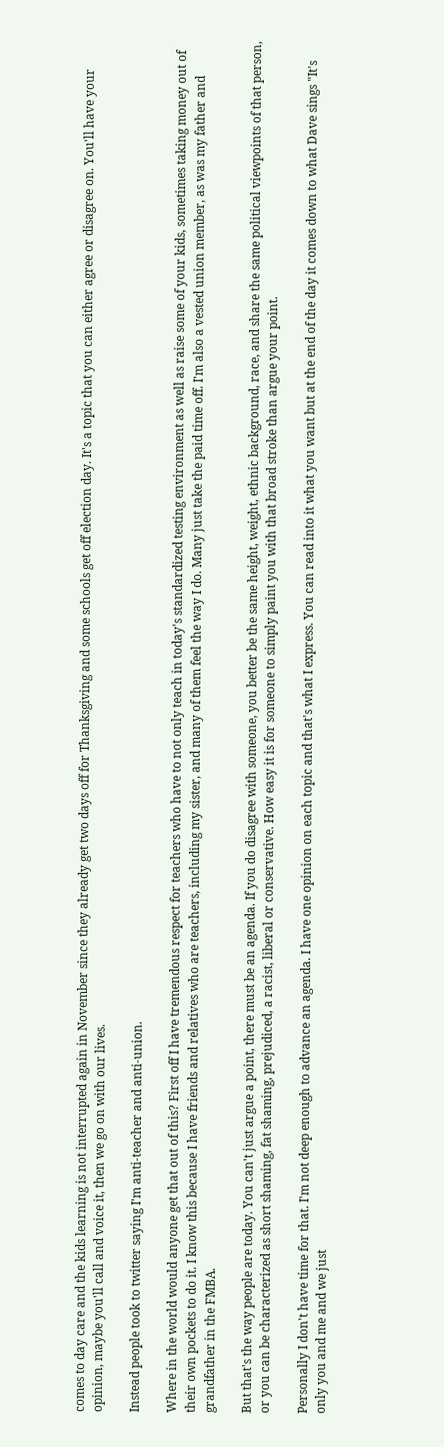comes to day care and the kids learning is not interrupted again in November since they already get two days off for Thanksgiving and some schools get off election day. It's a topic that you can either agree or disagree on. You'll have your opinion, maybe you'll call and voice it, then we go on with our lives.

Instead people took to twitter saying I'm anti-teacher and anti-union.

Where in the world would anyone get that out of this? First off I have tremendous respect for teachers who have to not only teach in today's standardized testing environment as well as raise some of your kids, sometimes taking money out of their own pockets to do it. I know this because I have friends and relatives who are teachers, including my sister, and many of them feel the way I do. Many just take the paid time off. I'm also a vested union member, as was my father and grandfather in the FMBA.

But that's the way people are today. You can't just argue a point, there must be an agenda. If you do disagree with someone, you better be the same height, weight, ethnic background, race, and share the same political viewpoints of that person, or you can be characterized as short shaming, fat shaming, prejudiced, a racist, liberal or conservative. How easy it is for someone to simply paint you with that broad stroke than argue your point.

Personally I don't have time for that. I'm not deep enough to advance an agenda. I have one opinion on each topic and that's what I express. You can read into it what you want but at the end of the day it comes down to what Dave sings "It's only you and me and we just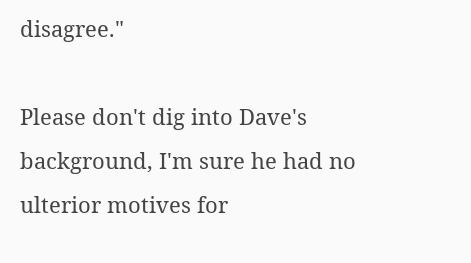disagree."

Please don't dig into Dave's background, I'm sure he had no ulterior motives for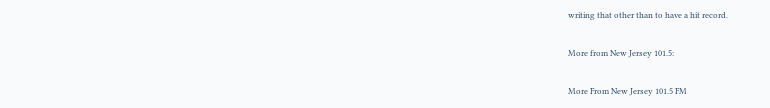writing that other than to have a hit record.

More from New Jersey 101.5:

More From New Jersey 101.5 FM